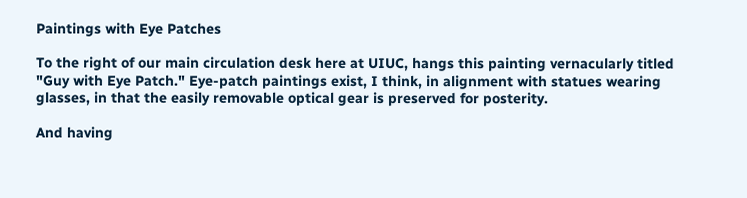Paintings with Eye Patches

To the right of our main circulation desk here at UIUC, hangs this painting vernacularly titled "Guy with Eye Patch." Eye-patch paintings exist, I think, in alignment with statues wearing glasses, in that the easily removable optical gear is preserved for posterity.

And having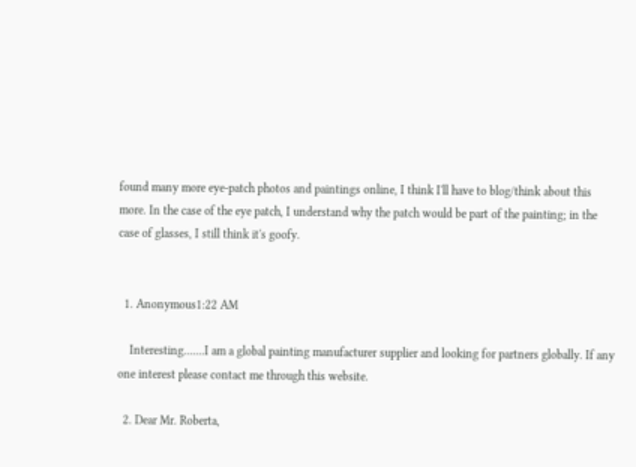found many more eye-patch photos and paintings online, I think I'll have to blog/think about this more. In the case of the eye patch, I understand why the patch would be part of the painting; in the case of glasses, I still think it's goofy.


  1. Anonymous1:22 AM

    Interesting.......I am a global painting manufacturer supplier and looking for partners globally. If any one interest please contact me through this website.

  2. Dear Mr. Roberta,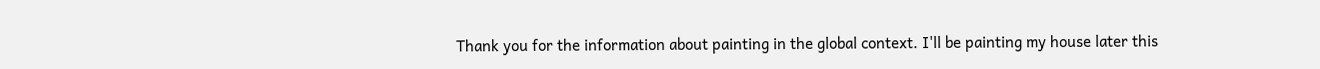Thank you for the information about painting in the global context. I'll be painting my house later this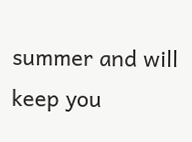summer and will keep you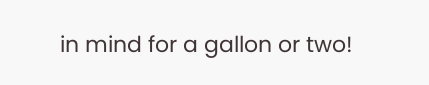in mind for a gallon or two!